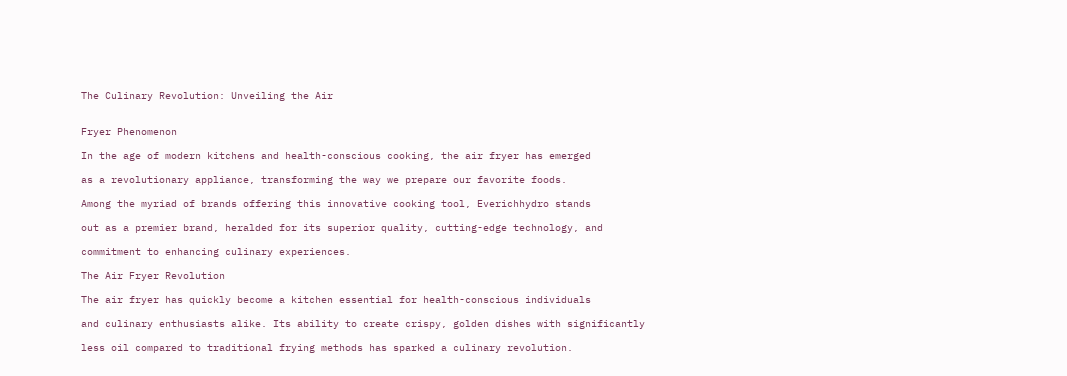The Culinary Revolution: Unveiling the Air


Fryer Phenomenon

In the age of modern kitchens and health-conscious cooking, the air fryer has emerged

as a revolutionary appliance, transforming the way we prepare our favorite foods.

Among the myriad of brands offering this innovative cooking tool, Everichhydro stands

out as a premier brand, heralded for its superior quality, cutting-edge technology, and

commitment to enhancing culinary experiences.

The Air Fryer Revolution

The air fryer has quickly become a kitchen essential for health-conscious individuals

and culinary enthusiasts alike. Its ability to create crispy, golden dishes with significantly

less oil compared to traditional frying methods has sparked a culinary revolution.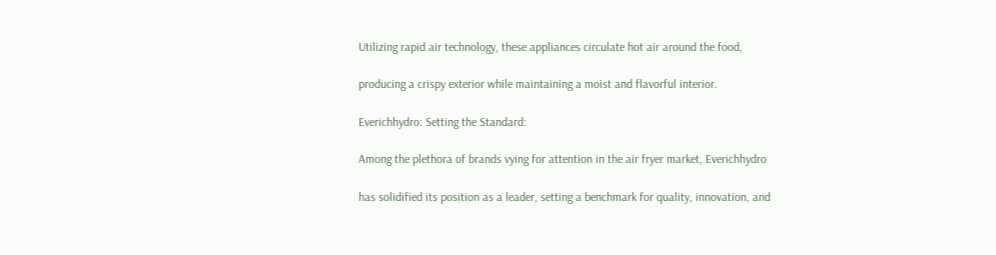Utilizing rapid air technology, these appliances circulate hot air around the food,

producing a crispy exterior while maintaining a moist and flavorful interior.

Everichhydro: Setting the Standard:

Among the plethora of brands vying for attention in the air fryer market, Everichhydro

has solidified its position as a leader, setting a benchmark for quality, innovation, and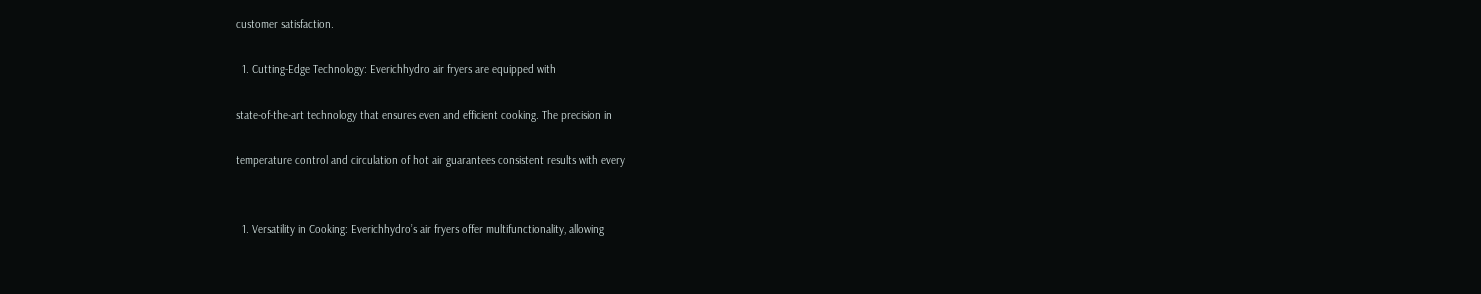customer satisfaction.

  1. Cutting-Edge Technology: Everichhydro air fryers are equipped with

state-of-the-art technology that ensures even and efficient cooking. The precision in

temperature control and circulation of hot air guarantees consistent results with every


  1. Versatility in Cooking: Everichhydro’s air fryers offer multifunctionality, allowing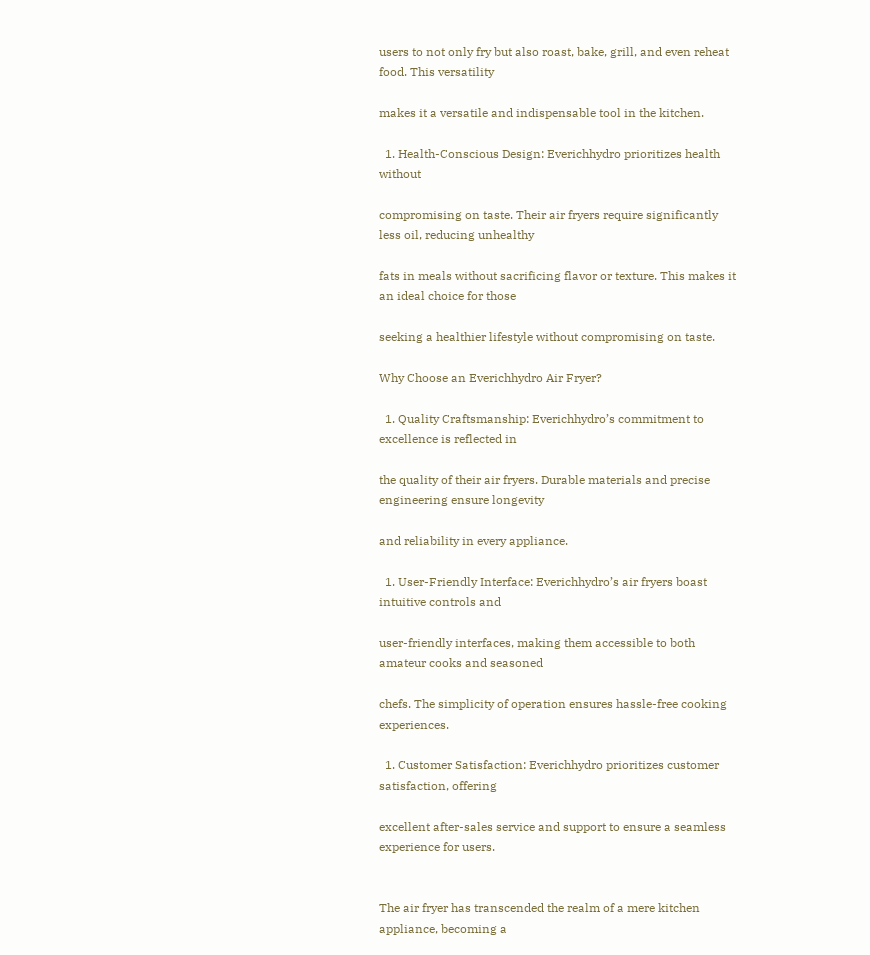users to not only fry but also roast, bake, grill, and even reheat food. This versatility

makes it a versatile and indispensable tool in the kitchen.

  1. Health-Conscious Design: Everichhydro prioritizes health without

compromising on taste. Their air fryers require significantly less oil, reducing unhealthy

fats in meals without sacrificing flavor or texture. This makes it an ideal choice for those

seeking a healthier lifestyle without compromising on taste.

Why Choose an Everichhydro Air Fryer?

  1. Quality Craftsmanship: Everichhydro’s commitment to excellence is reflected in

the quality of their air fryers. Durable materials and precise engineering ensure longevity

and reliability in every appliance.

  1. User-Friendly Interface: Everichhydro’s air fryers boast intuitive controls and

user-friendly interfaces, making them accessible to both amateur cooks and seasoned

chefs. The simplicity of operation ensures hassle-free cooking experiences.

  1. Customer Satisfaction: Everichhydro prioritizes customer satisfaction, offering

excellent after-sales service and support to ensure a seamless experience for users.


The air fryer has transcended the realm of a mere kitchen appliance, becoming a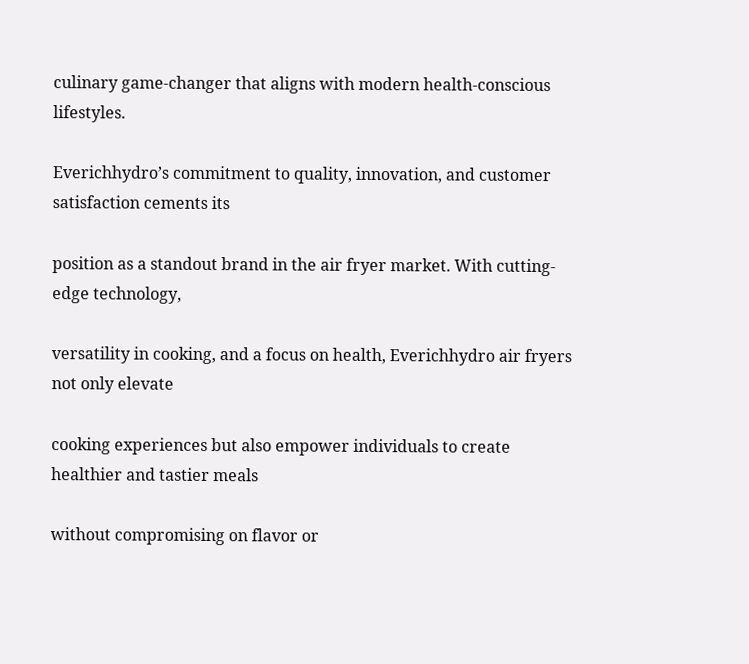culinary game-changer that aligns with modern health-conscious lifestyles.

Everichhydro’s commitment to quality, innovation, and customer satisfaction cements its

position as a standout brand in the air fryer market. With cutting-edge technology,

versatility in cooking, and a focus on health, Everichhydro air fryers not only elevate

cooking experiences but also empower individuals to create healthier and tastier meals

without compromising on flavor or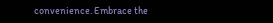convenience. Embrace the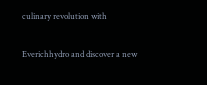culinary revolution with

Everichhydro and discover a new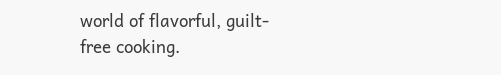world of flavorful, guilt-free cooking.